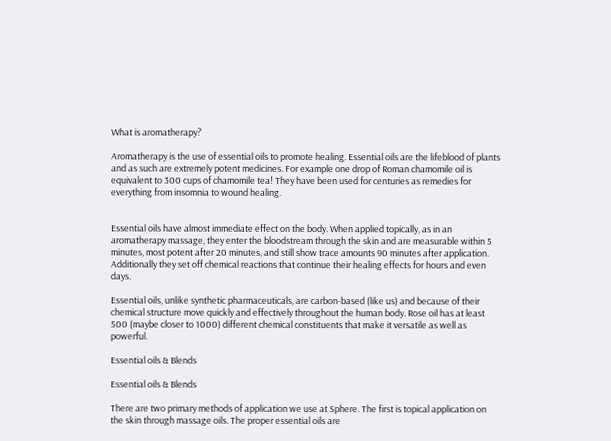What is aromatherapy?

Aromatherapy is the use of essential oils to promote healing. Essential oils are the lifeblood of plants and as such are extremely potent medicines. For example one drop of Roman chamomile oil is equivalent to 300 cups of chamomile tea! They have been used for centuries as remedies for everything from insomnia to wound healing.


Essential oils have almost immediate effect on the body. When applied topically, as in an aromatherapy massage, they enter the bloodstream through the skin and are measurable within 5 minutes, most potent after 20 minutes, and still show trace amounts 90 minutes after application. Additionally they set off chemical reactions that continue their healing effects for hours and even days.

Essential oils, unlike synthetic pharmaceuticals, are carbon-based (like us) and because of their chemical structure move quickly and effectively throughout the human body. Rose oil has at least 500 (maybe closer to 1000) different chemical constituents that make it versatile as well as powerful.

Essential oils & Blends

Essential oils & Blends

There are two primary methods of application we use at Sphere. The first is topical application on the skin through massage oils. The proper essential oils are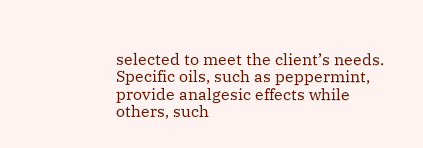selected to meet the client’s needs. Specific oils, such as peppermint, provide analgesic effects while others, such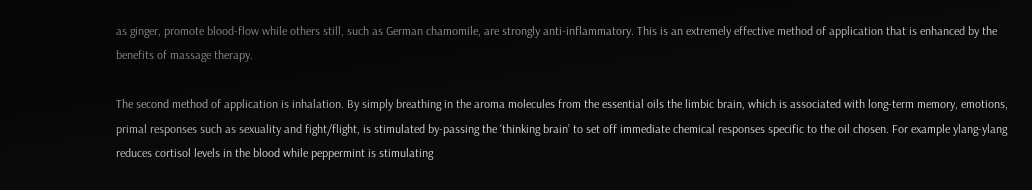as ginger, promote blood-flow while others still, such as German chamomile, are strongly anti-inflammatory. This is an extremely effective method of application that is enhanced by the benefits of massage therapy.

The second method of application is inhalation. By simply breathing in the aroma molecules from the essential oils the limbic brain, which is associated with long-term memory, emotions, primal responses such as sexuality and fight/flight, is stimulated by-passing the ‘thinking brain’ to set off immediate chemical responses specific to the oil chosen. For example ylang-ylang reduces cortisol levels in the blood while peppermint is stimulating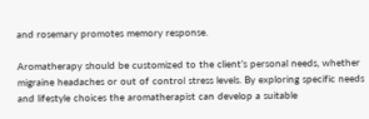and rosemary promotes memory response.

Aromatherapy should be customized to the client’s personal needs, whether migraine headaches or out of control stress levels. By exploring specific needs and lifestyle choices the aromatherapist can develop a suitable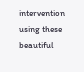intervention using these beautiful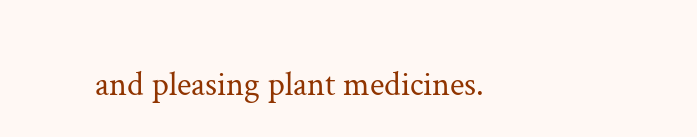and pleasing plant medicines.